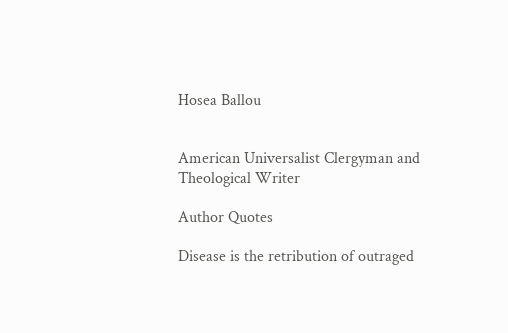Hosea Ballou


American Universalist Clergyman and Theological Writer

Author Quotes

Disease is the retribution of outraged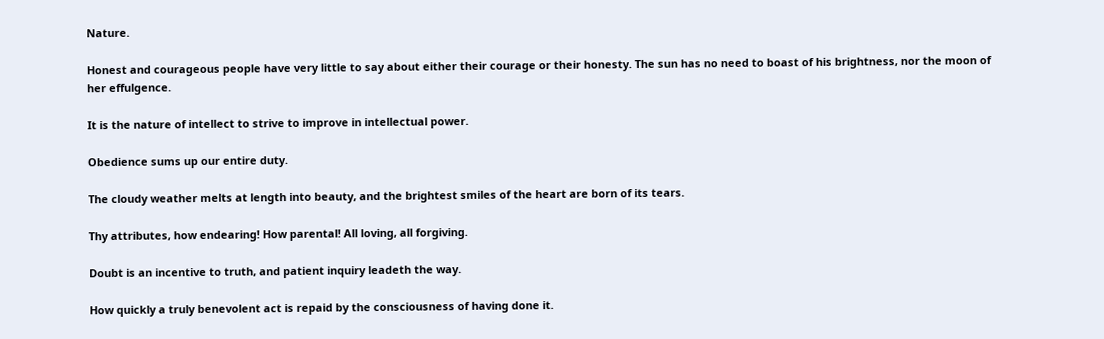Nature.

Honest and courageous people have very little to say about either their courage or their honesty. The sun has no need to boast of his brightness, nor the moon of her effulgence.

It is the nature of intellect to strive to improve in intellectual power.

Obedience sums up our entire duty.

The cloudy weather melts at length into beauty, and the brightest smiles of the heart are born of its tears.

Thy attributes, how endearing! How parental! All loving, all forgiving.

Doubt is an incentive to truth, and patient inquiry leadeth the way.

How quickly a truly benevolent act is repaid by the consciousness of having done it.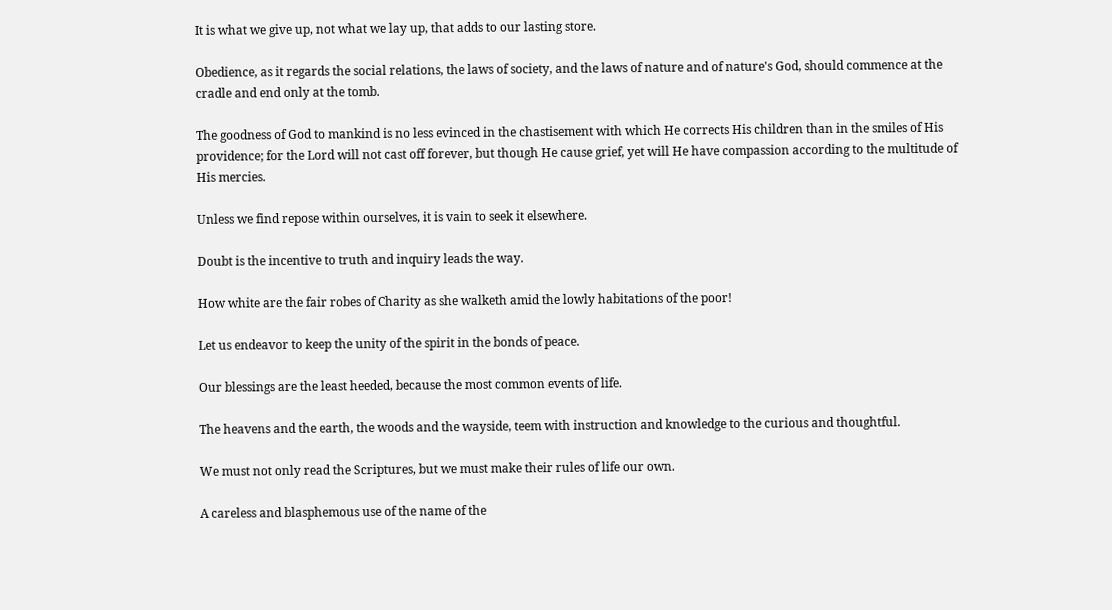It is what we give up, not what we lay up, that adds to our lasting store.

Obedience, as it regards the social relations, the laws of society, and the laws of nature and of nature's God, should commence at the cradle and end only at the tomb.

The goodness of God to mankind is no less evinced in the chastisement with which He corrects His children than in the smiles of His providence; for the Lord will not cast off forever, but though He cause grief, yet will He have compassion according to the multitude of His mercies.

Unless we find repose within ourselves, it is vain to seek it elsewhere.

Doubt is the incentive to truth and inquiry leads the way.

How white are the fair robes of Charity as she walketh amid the lowly habitations of the poor!

Let us endeavor to keep the unity of the spirit in the bonds of peace.

Our blessings are the least heeded, because the most common events of life.

The heavens and the earth, the woods and the wayside, teem with instruction and knowledge to the curious and thoughtful.

We must not only read the Scriptures, but we must make their rules of life our own.

A careless and blasphemous use of the name of the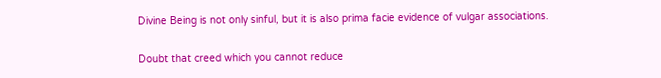Divine Being is not only sinful, but it is also prima facie evidence of vulgar associations.

Doubt that creed which you cannot reduce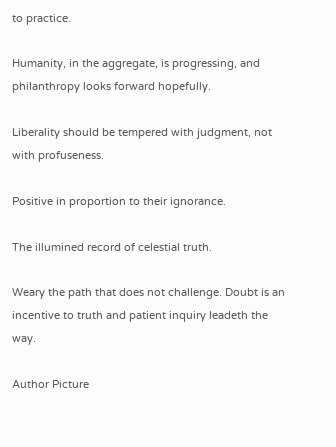to practice.

Humanity, in the aggregate, is progressing, and philanthropy looks forward hopefully.

Liberality should be tempered with judgment, not with profuseness.

Positive in proportion to their ignorance.

The illumined record of celestial truth.

Weary the path that does not challenge. Doubt is an incentive to truth and patient inquiry leadeth the way.

Author Picture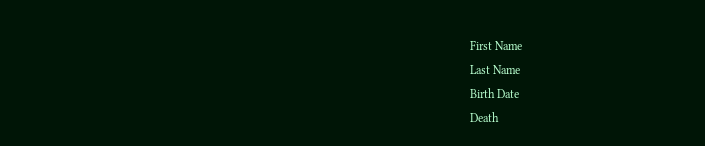First Name
Last Name
Birth Date
Death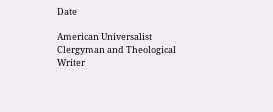Date

American Universalist Clergyman and Theological Writer